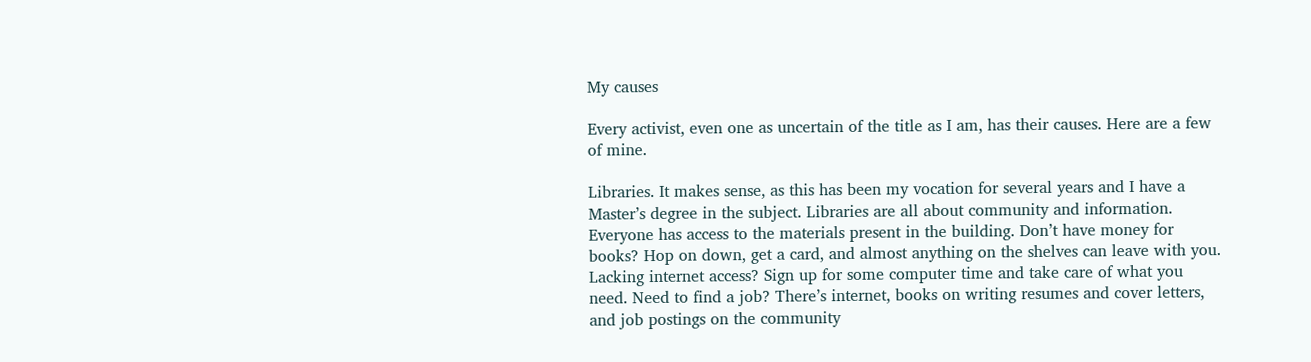My causes

Every activist, even one as uncertain of the title as I am, has their causes. Here are a few of mine.

Libraries. It makes sense, as this has been my vocation for several years and I have a Master’s degree in the subject. Libraries are all about community and information. Everyone has access to the materials present in the building. Don’t have money for books? Hop on down, get a card, and almost anything on the shelves can leave with you. Lacking internet access? Sign up for some computer time and take care of what you need. Need to find a job? There’s internet, books on writing resumes and cover letters, and job postings on the community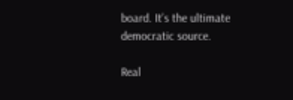board. It’s the ultimate democratic source.

Real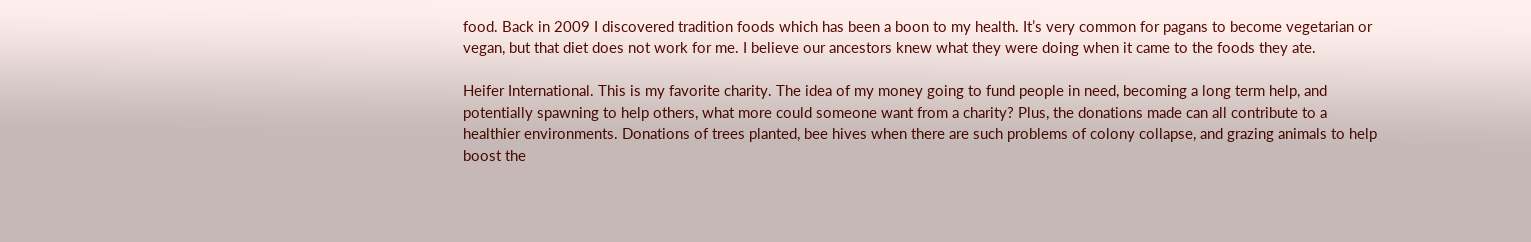food. Back in 2009 I discovered tradition foods which has been a boon to my health. It’s very common for pagans to become vegetarian or vegan, but that diet does not work for me. I believe our ancestors knew what they were doing when it came to the foods they ate.

Heifer International. This is my favorite charity. The idea of my money going to fund people in need, becoming a long term help, and potentially spawning to help others, what more could someone want from a charity? Plus, the donations made can all contribute to a healthier environments. Donations of trees planted, bee hives when there are such problems of colony collapse, and grazing animals to help boost the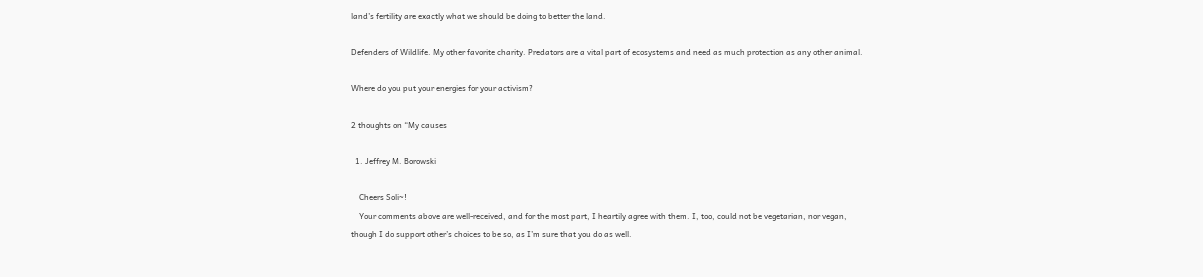land’s fertility are exactly what we should be doing to better the land.

Defenders of Wildlife. My other favorite charity. Predators are a vital part of ecosystems and need as much protection as any other animal.

Where do you put your energies for your activism?

2 thoughts on “My causes

  1. Jeffrey M. Borowski

    Cheers Soli~!
    Your comments above are well-received, and for the most part, I heartily agree with them. I, too, could not be vegetarian, nor vegan, though I do support other’s choices to be so, as I’m sure that you do as well.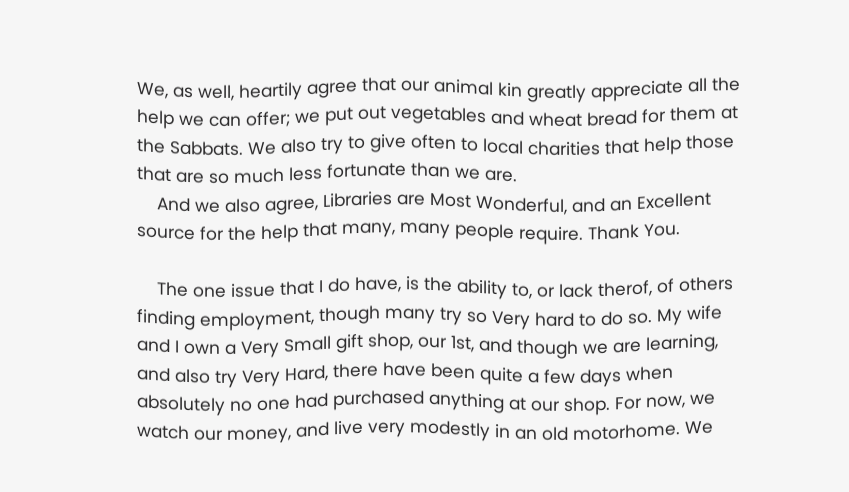We, as well, heartily agree that our animal kin greatly appreciate all the help we can offer; we put out vegetables and wheat bread for them at the Sabbats. We also try to give often to local charities that help those that are so much less fortunate than we are.
    And we also agree, Libraries are Most Wonderful, and an Excellent source for the help that many, many people require. Thank You.

    The one issue that I do have, is the ability to, or lack therof, of others finding employment, though many try so Very hard to do so. My wife and I own a Very Small gift shop, our 1st, and though we are learning, and also try Very Hard, there have been quite a few days when absolutely no one had purchased anything at our shop. For now, we watch our money, and live very modestly in an old motorhome. We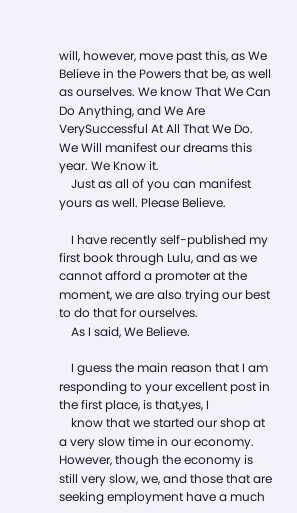will, however, move past this, as We Believe in the Powers that be, as well as ourselves. We know That We Can Do Anything, and We Are VerySuccessful At All That We Do. We Will manifest our dreams this year. We Know it.
    Just as all of you can manifest yours as well. Please Believe.

    I have recently self-published my first book through Lulu, and as we cannot afford a promoter at the moment, we are also trying our best to do that for ourselves.
    As I said, We Believe.

    I guess the main reason that I am responding to your excellent post in the first place, is that,yes, I
    know that we started our shop at a very slow time in our economy. However, though the economy is still very slow, we, and those that are seeking employment have a much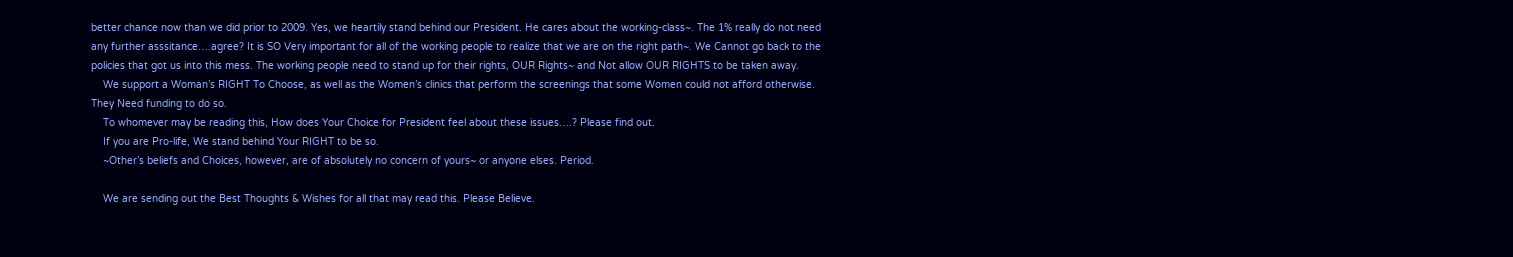better chance now than we did prior to 2009. Yes, we heartily stand behind our President. He cares about the working-class~. The 1% really do not need any further asssitance….agree? It is SO Very important for all of the working people to realize that we are on the right path~. We Cannot go back to the policies that got us into this mess. The working people need to stand up for their rights, OUR Rights~ and Not allow OUR RIGHTS to be taken away.
    We support a Woman’s RIGHT To Choose, as well as the Women’s clinics that perform the screenings that some Women could not afford otherwise. They Need funding to do so.
    To whomever may be reading this, How does Your Choice for President feel about these issues….? Please find out.
    If you are Pro-life, We stand behind Your RIGHT to be so.
    ~Other’s beliefs and Choices, however, are of absolutely no concern of yours~ or anyone elses. Period.

    We are sending out the Best Thoughts & Wishes for all that may read this. Please Believe.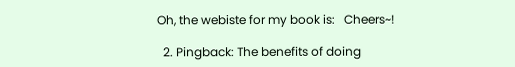Oh, the webiste for my book is:   Cheers~!

  2. Pingback: The benefits of doing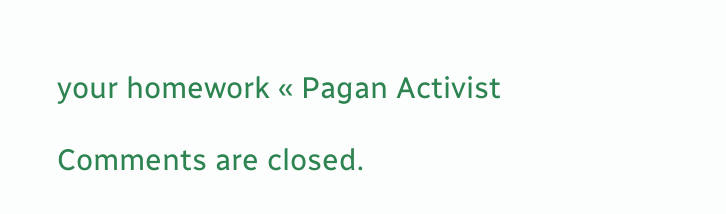your homework « Pagan Activist

Comments are closed.